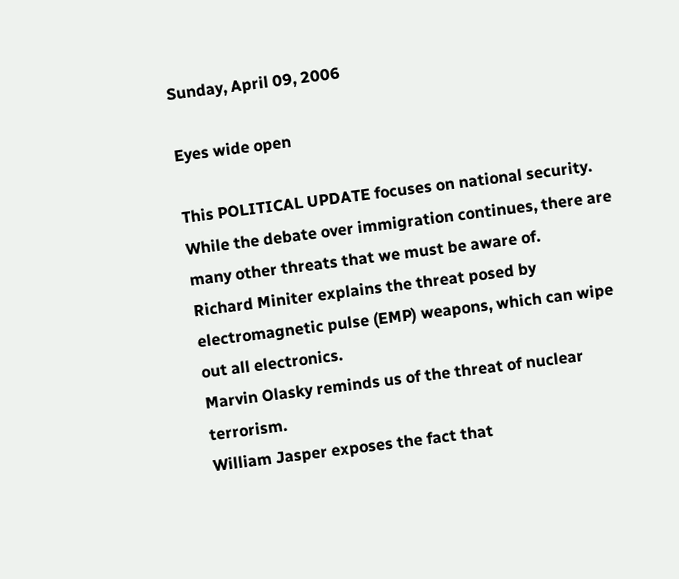Sunday, April 09, 2006

Eyes wide open

This POLITICAL UPDATE focuses on national security. While the debate over immigration continues, there are many other threats that we must be aware of.
Richard Miniter explains the threat posed by electromagnetic pulse (EMP) weapons, which can wipe out all electronics.
Marvin Olasky reminds us of the threat of nuclear terrorism.
William Jasper exposes the fact that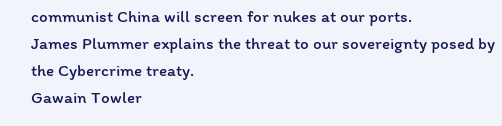communist China will screen for nukes at our ports.
James Plummer explains the threat to our sovereignty posed by the Cybercrime treaty.
Gawain Towler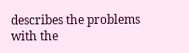describes the problems with the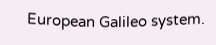European Galileo system.